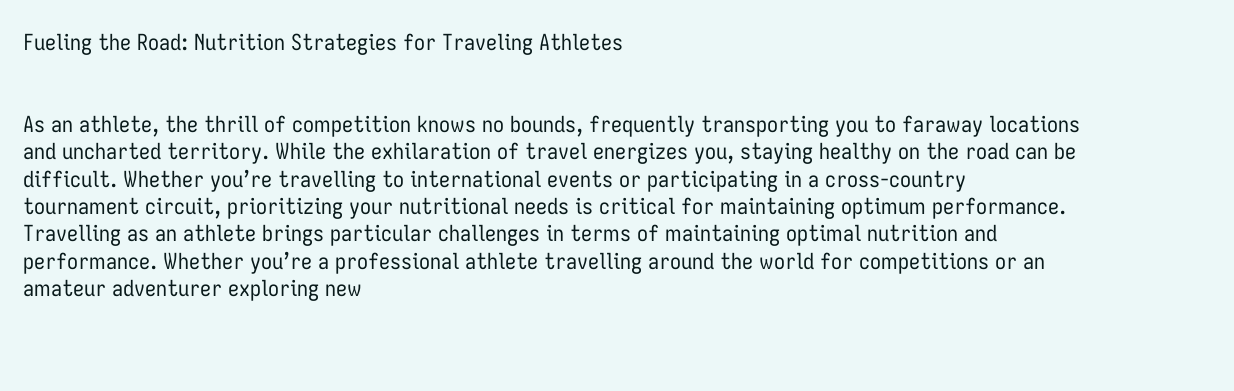Fueling the Road: Nutrition Strategies for Traveling Athletes


As an athlete, the thrill of competition knows no bounds, frequently transporting you to faraway locations and uncharted territory. While the exhilaration of travel energizes you, staying healthy on the road can be difficult. Whether you’re travelling to international events or participating in a cross-country tournament circuit, prioritizing your nutritional needs is critical for maintaining optimum performance. Travelling as an athlete brings particular challenges in terms of maintaining optimal nutrition and performance. Whether you’re a professional athlete travelling around the world for competitions or an amateur adventurer exploring new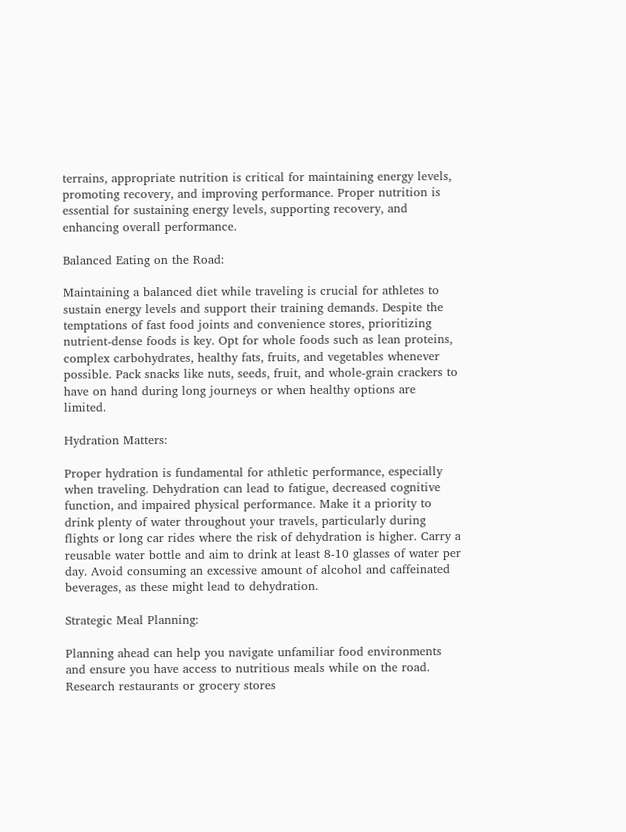terrains, appropriate nutrition is critical for maintaining energy levels, promoting recovery, and improving performance. Proper nutrition is essential for sustaining energy levels, supporting recovery, and enhancing overall performance.

Balanced Eating on the Road:

Maintaining a balanced diet while traveling is crucial for athletes to sustain energy levels and support their training demands. Despite the temptations of fast food joints and convenience stores, prioritizing nutrient-dense foods is key. Opt for whole foods such as lean proteins, complex carbohydrates, healthy fats, fruits, and vegetables whenever possible. Pack snacks like nuts, seeds, fruit, and whole-grain crackers to have on hand during long journeys or when healthy options are limited.

Hydration Matters:

Proper hydration is fundamental for athletic performance, especially when traveling. Dehydration can lead to fatigue, decreased cognitive function, and impaired physical performance. Make it a priority to drink plenty of water throughout your travels, particularly during flights or long car rides where the risk of dehydration is higher. Carry a reusable water bottle and aim to drink at least 8-10 glasses of water per day. Avoid consuming an excessive amount of alcohol and caffeinated beverages, as these might lead to dehydration.

Strategic Meal Planning:

Planning ahead can help you navigate unfamiliar food environments and ensure you have access to nutritious meals while on the road. Research restaurants or grocery stores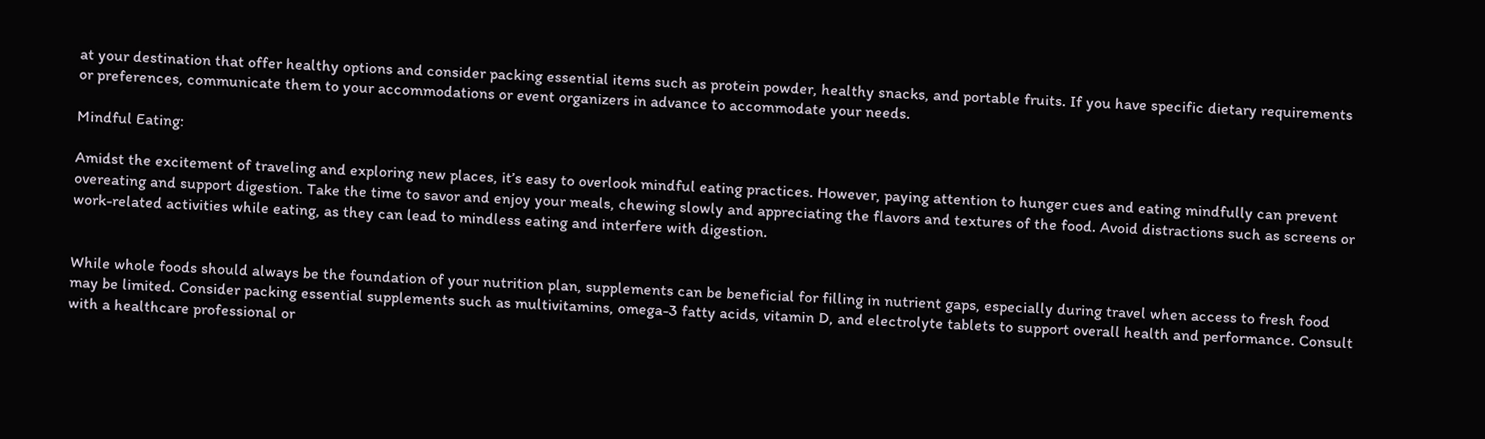at your destination that offer healthy options and consider packing essential items such as protein powder, healthy snacks, and portable fruits. If you have specific dietary requirements or preferences, communicate them to your accommodations or event organizers in advance to accommodate your needs.

Mindful Eating:

Amidst the excitement of traveling and exploring new places, it’s easy to overlook mindful eating practices. However, paying attention to hunger cues and eating mindfully can prevent overeating and support digestion. Take the time to savor and enjoy your meals, chewing slowly and appreciating the flavors and textures of the food. Avoid distractions such as screens or work-related activities while eating, as they can lead to mindless eating and interfere with digestion.


While whole foods should always be the foundation of your nutrition plan, supplements can be beneficial for filling in nutrient gaps, especially during travel when access to fresh food may be limited. Consider packing essential supplements such as multivitamins, omega-3 fatty acids, vitamin D, and electrolyte tablets to support overall health and performance. Consult with a healthcare professional or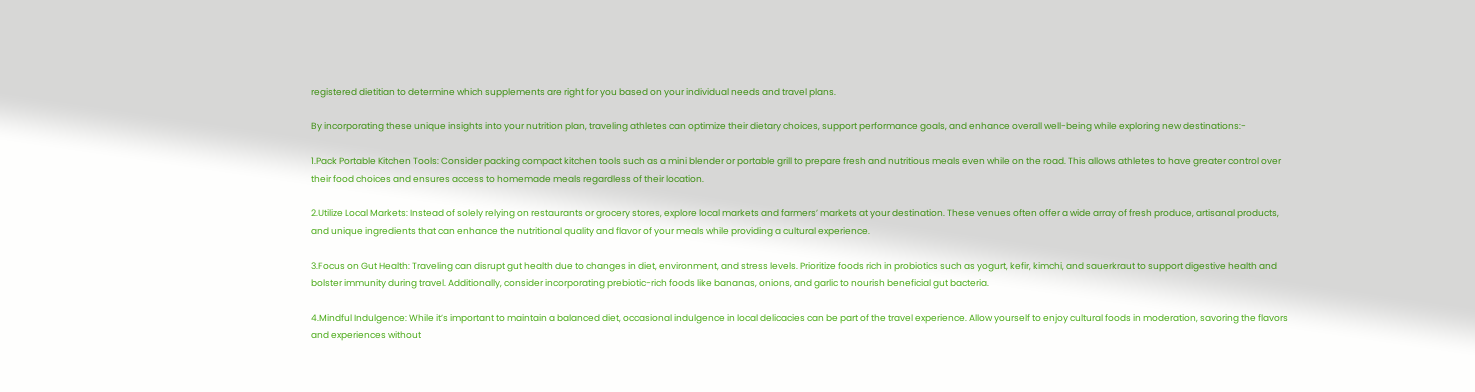registered dietitian to determine which supplements are right for you based on your individual needs and travel plans.

By incorporating these unique insights into your nutrition plan, traveling athletes can optimize their dietary choices, support performance goals, and enhance overall well-being while exploring new destinations:-

1.Pack Portable Kitchen Tools: Consider packing compact kitchen tools such as a mini blender or portable grill to prepare fresh and nutritious meals even while on the road. This allows athletes to have greater control over their food choices and ensures access to homemade meals regardless of their location.

2.Utilize Local Markets: Instead of solely relying on restaurants or grocery stores, explore local markets and farmers’ markets at your destination. These venues often offer a wide array of fresh produce, artisanal products, and unique ingredients that can enhance the nutritional quality and flavor of your meals while providing a cultural experience.

3.Focus on Gut Health: Traveling can disrupt gut health due to changes in diet, environment, and stress levels. Prioritize foods rich in probiotics such as yogurt, kefir, kimchi, and sauerkraut to support digestive health and bolster immunity during travel. Additionally, consider incorporating prebiotic-rich foods like bananas, onions, and garlic to nourish beneficial gut bacteria.

4.Mindful Indulgence: While it’s important to maintain a balanced diet, occasional indulgence in local delicacies can be part of the travel experience. Allow yourself to enjoy cultural foods in moderation, savoring the flavors and experiences without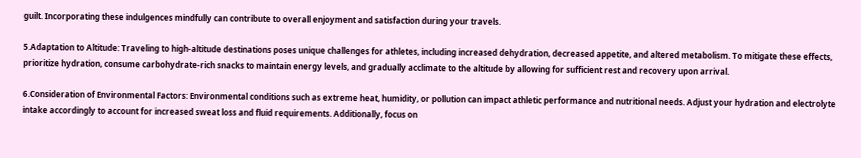guilt. Incorporating these indulgences mindfully can contribute to overall enjoyment and satisfaction during your travels.

5.Adaptation to Altitude: Traveling to high-altitude destinations poses unique challenges for athletes, including increased dehydration, decreased appetite, and altered metabolism. To mitigate these effects, prioritize hydration, consume carbohydrate-rich snacks to maintain energy levels, and gradually acclimate to the altitude by allowing for sufficient rest and recovery upon arrival.

6.Consideration of Environmental Factors: Environmental conditions such as extreme heat, humidity, or pollution can impact athletic performance and nutritional needs. Adjust your hydration and electrolyte intake accordingly to account for increased sweat loss and fluid requirements. Additionally, focus on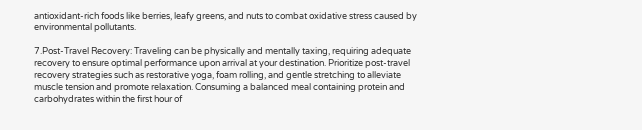antioxidant-rich foods like berries, leafy greens, and nuts to combat oxidative stress caused by environmental pollutants.

7.Post-Travel Recovery: Traveling can be physically and mentally taxing, requiring adequate recovery to ensure optimal performance upon arrival at your destination. Prioritize post-travel recovery strategies such as restorative yoga, foam rolling, and gentle stretching to alleviate muscle tension and promote relaxation. Consuming a balanced meal containing protein and carbohydrates within the first hour of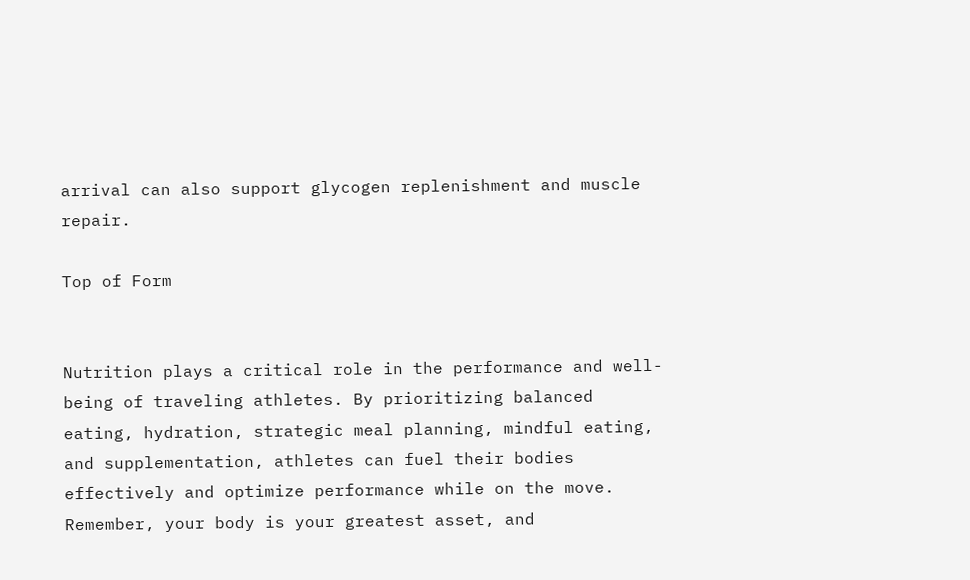arrival can also support glycogen replenishment and muscle repair.

Top of Form


Nutrition plays a critical role in the performance and well-being of traveling athletes. By prioritizing balanced eating, hydration, strategic meal planning, mindful eating, and supplementation, athletes can fuel their bodies effectively and optimize performance while on the move. Remember, your body is your greatest asset, and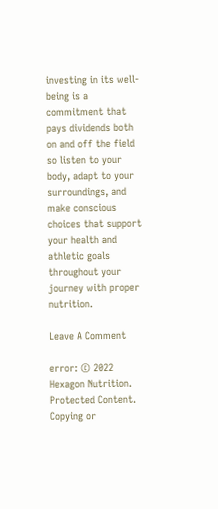investing in its well-being is a commitment that pays dividends both on and off the field so listen to your body, adapt to your surroundings, and make conscious choices that support your health and athletic goals throughout your journey with proper nutrition.

Leave A Comment

error: © 2022 Hexagon Nutrition. Protected Content. Copying or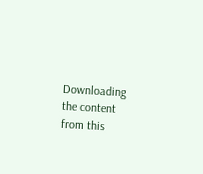Downloading the content from this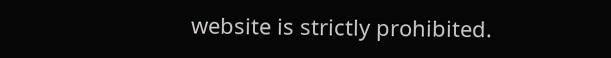website is strictly prohibited.